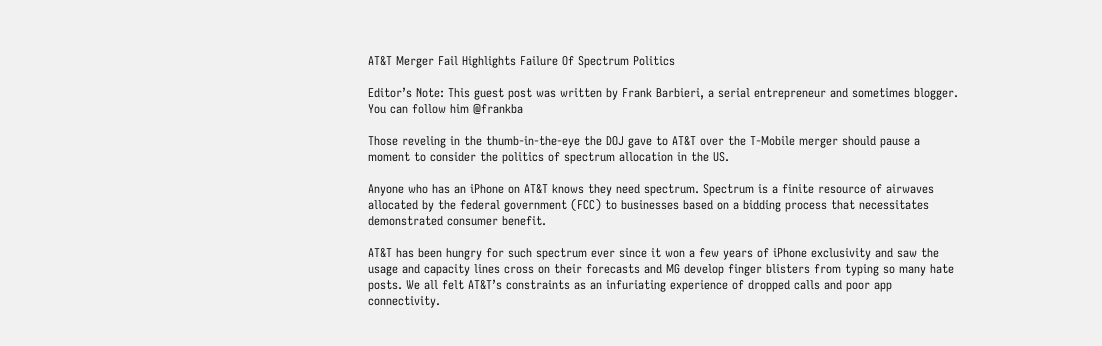AT&T Merger Fail Highlights Failure Of Spectrum Politics

Editor’s Note: This guest post was written by Frank Barbieri, a serial entrepreneur and sometimes blogger. You can follow him @frankba

Those reveling in the thumb-in-the-eye the DOJ gave to AT&T over the T-Mobile merger should pause a moment to consider the politics of spectrum allocation in the US.

Anyone who has an iPhone on AT&T knows they need spectrum. Spectrum is a finite resource of airwaves allocated by the federal government (FCC) to businesses based on a bidding process that necessitates demonstrated consumer benefit.

AT&T has been hungry for such spectrum ever since it won a few years of iPhone exclusivity and saw the usage and capacity lines cross on their forecasts and MG develop finger blisters from typing so many hate posts. We all felt AT&T’s constraints as an infuriating experience of dropped calls and poor app connectivity.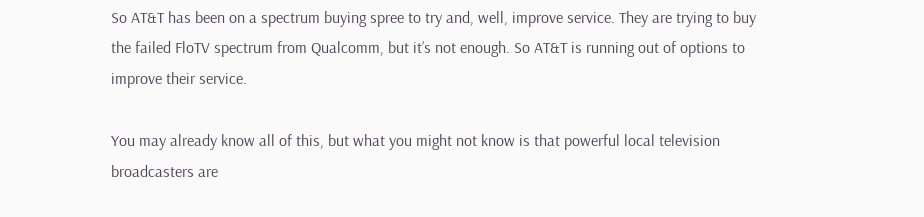So AT&T has been on a spectrum buying spree to try and, well, improve service. They are trying to buy the failed FloTV spectrum from Qualcomm, but it’s not enough. So AT&T is running out of options to improve their service.

You may already know all of this, but what you might not know is that powerful local television broadcasters are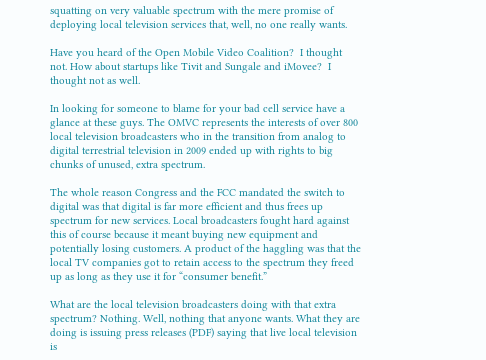squatting on very valuable spectrum with the mere promise of deploying local television services that, well, no one really wants.

Have you heard of the Open Mobile Video Coalition?  I thought not. How about startups like Tivit and Sungale and iMovee?  I thought not as well.

In looking for someone to blame for your bad cell service have a glance at these guys. The OMVC represents the interests of over 800 local television broadcasters who in the transition from analog to digital terrestrial television in 2009 ended up with rights to big chunks of unused, extra spectrum.

The whole reason Congress and the FCC mandated the switch to digital was that digital is far more efficient and thus frees up spectrum for new services. Local broadcasters fought hard against this of course because it meant buying new equipment and potentially losing customers. A product of the haggling was that the local TV companies got to retain access to the spectrum they freed up as long as they use it for “consumer benefit.”

What are the local television broadcasters doing with that extra spectrum? Nothing. Well, nothing that anyone wants. What they are doing is issuing press releases (PDF) saying that live local television is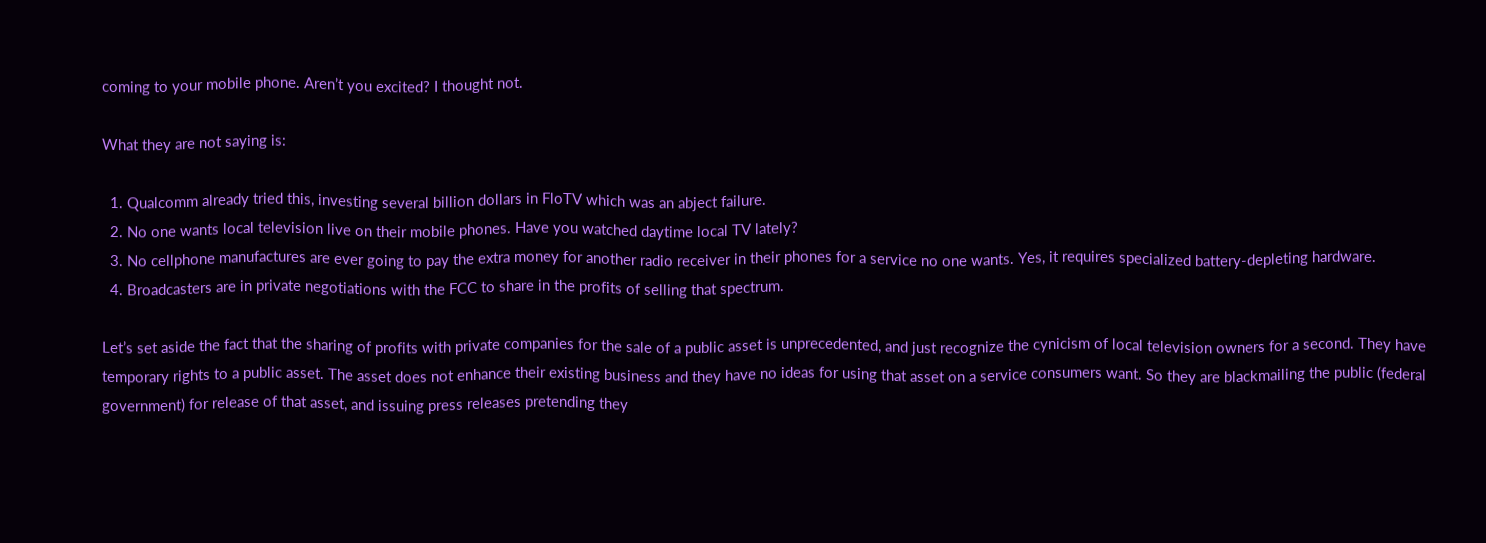coming to your mobile phone. Aren’t you excited? I thought not.

What they are not saying is:

  1. Qualcomm already tried this, investing several billion dollars in FloTV which was an abject failure.
  2. No one wants local television live on their mobile phones. Have you watched daytime local TV lately?
  3. No cellphone manufactures are ever going to pay the extra money for another radio receiver in their phones for a service no one wants. Yes, it requires specialized battery-depleting hardware.
  4. Broadcasters are in private negotiations with the FCC to share in the profits of selling that spectrum.

Let’s set aside the fact that the sharing of profits with private companies for the sale of a public asset is unprecedented, and just recognize the cynicism of local television owners for a second. They have temporary rights to a public asset. The asset does not enhance their existing business and they have no ideas for using that asset on a service consumers want. So they are blackmailing the public (federal government) for release of that asset, and issuing press releases pretending they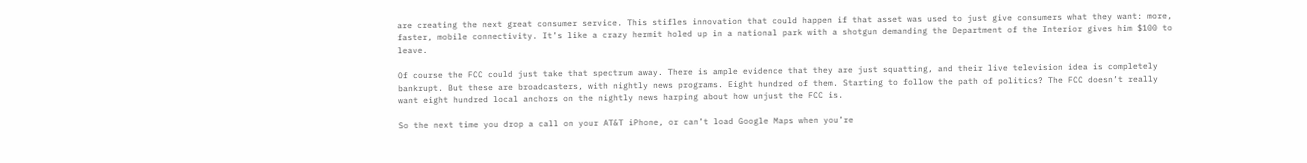are creating the next great consumer service. This stifles innovation that could happen if that asset was used to just give consumers what they want: more, faster, mobile connectivity. It’s like a crazy hermit holed up in a national park with a shotgun demanding the Department of the Interior gives him $100 to leave.

Of course the FCC could just take that spectrum away. There is ample evidence that they are just squatting, and their live television idea is completely bankrupt. But these are broadcasters, with nightly news programs. Eight hundred of them. Starting to follow the path of politics? The FCC doesn’t really want eight hundred local anchors on the nightly news harping about how unjust the FCC is.

So the next time you drop a call on your AT&T iPhone, or can’t load Google Maps when you’re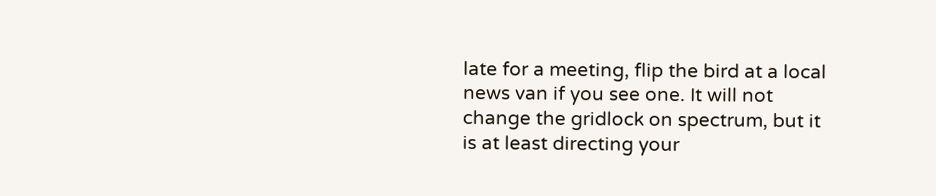late for a meeting, flip the bird at a local news van if you see one. It will not change the gridlock on spectrum, but it is at least directing your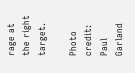rage at the right target.

Photo credit: Paul Garland